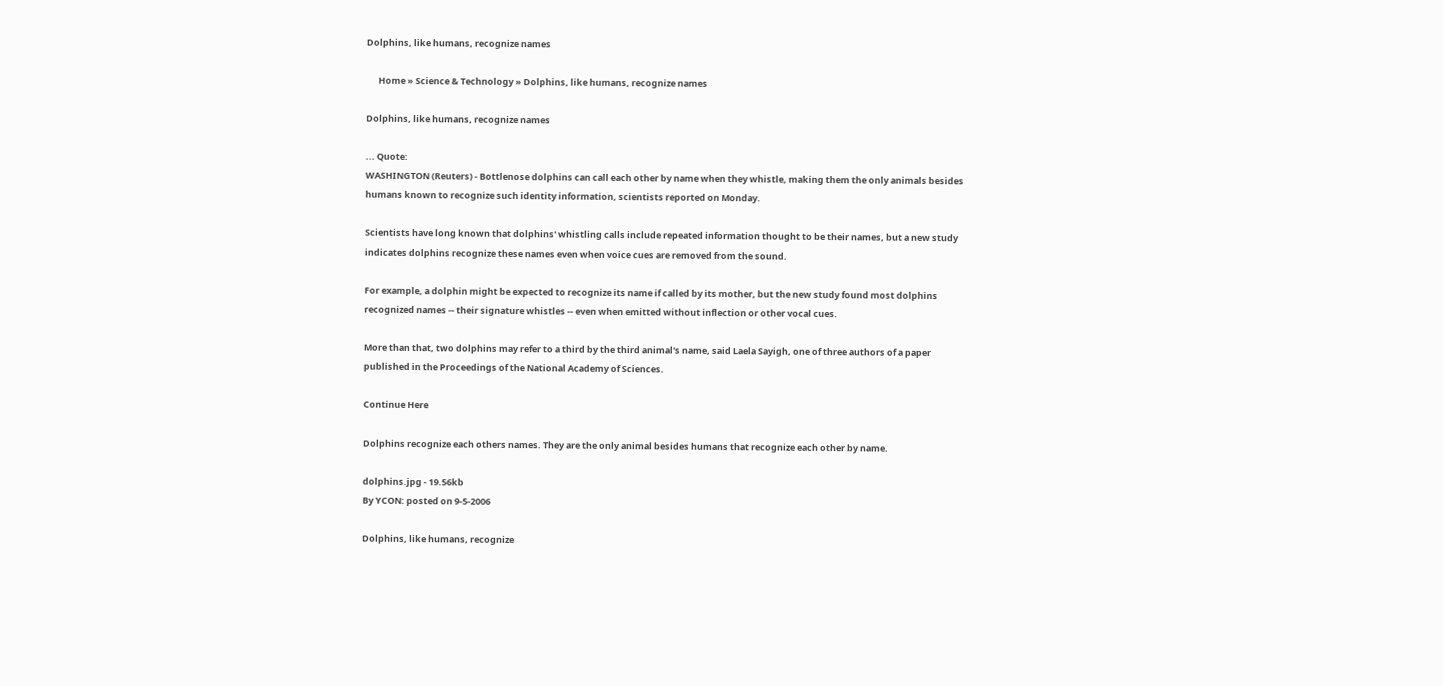Dolphins, like humans, recognize names

      Home » Science & Technology » Dolphins, like humans, recognize names

Dolphins, like humans, recognize names

... Quote:
WASHINGTON (Reuters) - Bottlenose dolphins can call each other by name when they whistle, making them the only animals besides humans known to recognize such identity information, scientists reported on Monday.

Scientists have long known that dolphins' whistling calls include repeated information thought to be their names, but a new study indicates dolphins recognize these names even when voice cues are removed from the sound.

For example, a dolphin might be expected to recognize its name if called by its mother, but the new study found most dolphins recognized names -- their signature whistles -- even when emitted without inflection or other vocal cues.

More than that, two dolphins may refer to a third by the third animal's name, said Laela Sayigh, one of three authors of a paper published in the Proceedings of the National Academy of Sciences.

Continue Here

Dolphins recognize each others names. They are the only animal besides humans that recognize each other by name.

dolphins.jpg - 19.56kb
By YCON: posted on 9-5-2006

Dolphins, like humans, recognize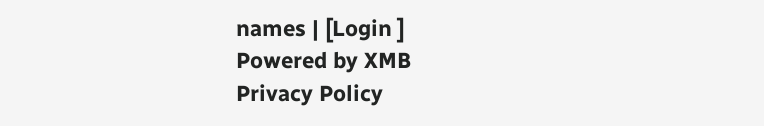names | [Login ]
Powered by XMB
Privacy Policy